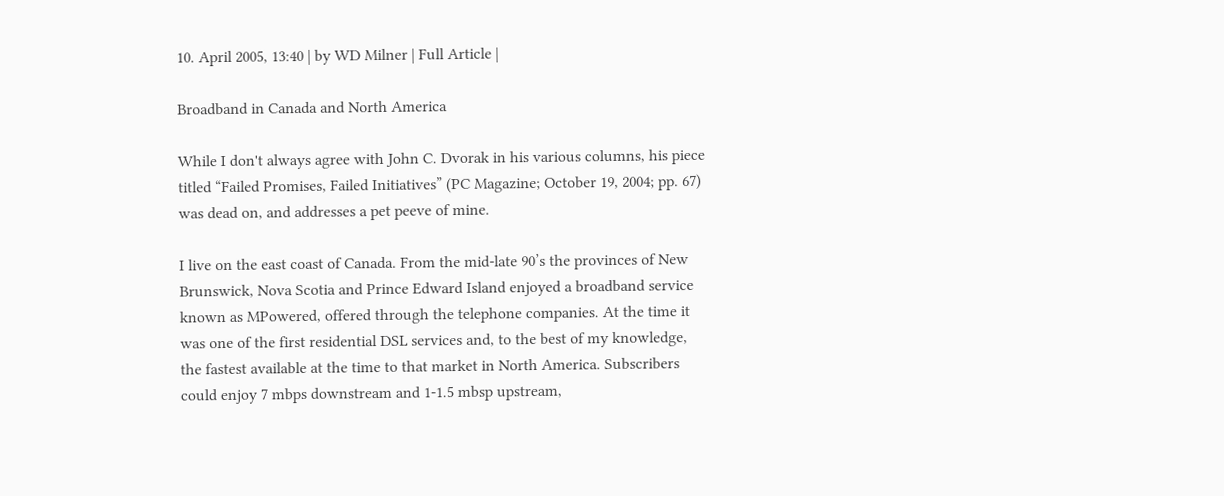10. April 2005, 13:40 | by WD Milner | Full Article |

Broadband in Canada and North America

While I don't always agree with John C. Dvorak in his various columns, his piece titled “Failed Promises, Failed Initiatives” (PC Magazine; October 19, 2004; pp. 67) was dead on, and addresses a pet peeve of mine.

I live on the east coast of Canada. From the mid-late 90’s the provinces of New Brunswick, Nova Scotia and Prince Edward Island enjoyed a broadband service known as MPowered, offered through the telephone companies. At the time it was one of the first residential DSL services and, to the best of my knowledge, the fastest available at the time to that market in North America. Subscribers could enjoy 7 mbps downstream and 1-1.5 mbsp upstream,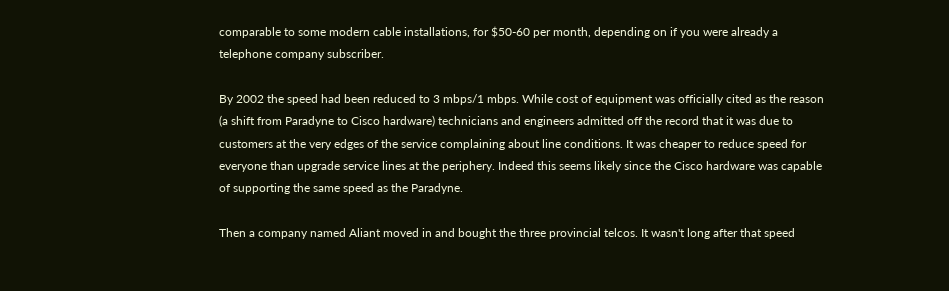comparable to some modern cable installations, for $50-60 per month, depending on if you were already a telephone company subscriber.

By 2002 the speed had been reduced to 3 mbps/1 mbps. While cost of equipment was officially cited as the reason (a shift from Paradyne to Cisco hardware) technicians and engineers admitted off the record that it was due to customers at the very edges of the service complaining about line conditions. It was cheaper to reduce speed for everyone than upgrade service lines at the periphery. Indeed this seems likely since the Cisco hardware was capable of supporting the same speed as the Paradyne.

Then a company named Aliant moved in and bought the three provincial telcos. It wasn't long after that speed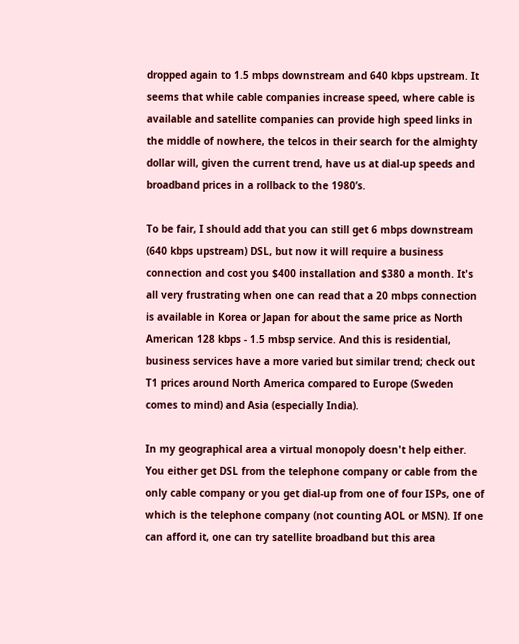dropped again to 1.5 mbps downstream and 640 kbps upstream. It seems that while cable companies increase speed, where cable is available and satellite companies can provide high speed links in the middle of nowhere, the telcos in their search for the almighty dollar will, given the current trend, have us at dial-up speeds and broadband prices in a rollback to the 1980’s.

To be fair, I should add that you can still get 6 mbps downstream (640 kbps upstream) DSL, but now it will require a business connection and cost you $400 installation and $380 a month. It's all very frustrating when one can read that a 20 mbps connection is available in Korea or Japan for about the same price as North American 128 kbps - 1.5 mbsp service. And this is residential, business services have a more varied but similar trend; check out T1 prices around North America compared to Europe (Sweden comes to mind) and Asia (especially India).

In my geographical area a virtual monopoly doesn't help either. You either get DSL from the telephone company or cable from the only cable company or you get dial-up from one of four ISPs, one of which is the telephone company (not counting AOL or MSN). If one can afford it, one can try satellite broadband but this area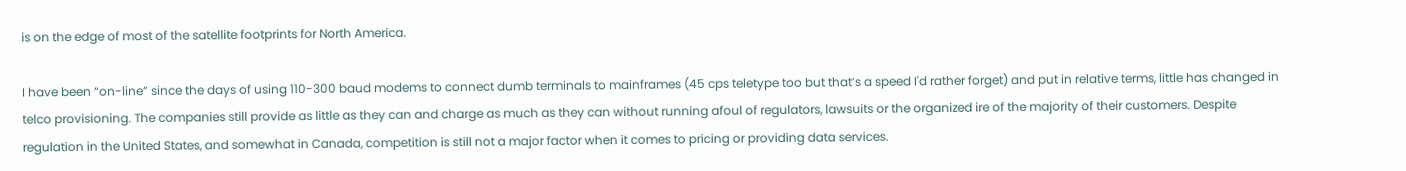is on the edge of most of the satellite footprints for North America.

I have been “on-line” since the days of using 110-300 baud modems to connect dumb terminals to mainframes (45 cps teletype too but that’s a speed I'd rather forget) and put in relative terms, little has changed in telco provisioning. The companies still provide as little as they can and charge as much as they can without running afoul of regulators, lawsuits or the organized ire of the majority of their customers. Despite regulation in the United States, and somewhat in Canada, competition is still not a major factor when it comes to pricing or providing data services.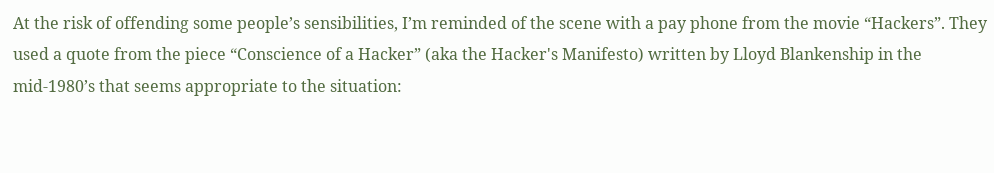At the risk of offending some people’s sensibilities, I’m reminded of the scene with a pay phone from the movie “Hackers”. They used a quote from the piece “Conscience of a Hacker” (aka the Hacker's Manifesto) written by Lloyd Blankenship in the mid-1980’s that seems appropriate to the situation: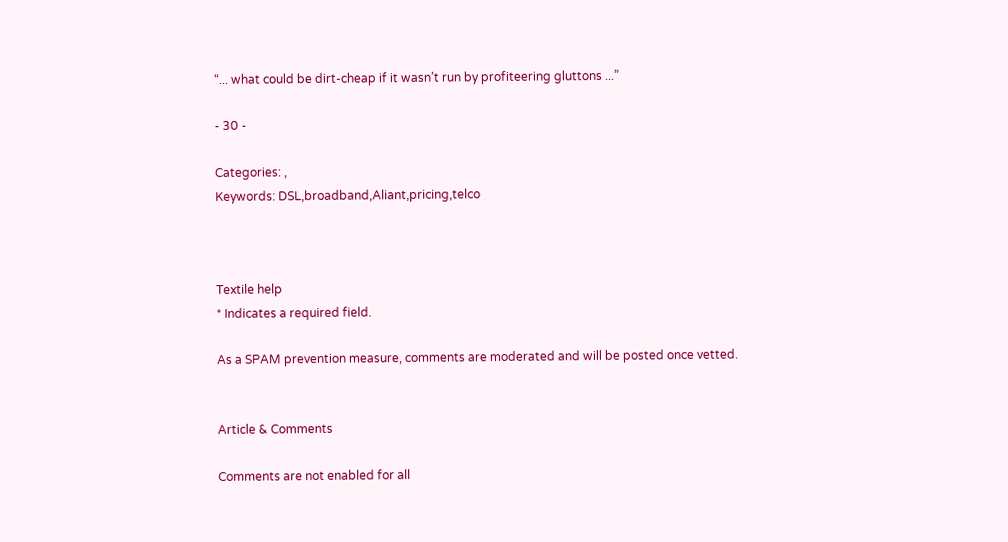“... what could be dirt-cheap if it wasn’t run by profiteering gluttons ...”

- 30 -

Categories: ,
Keywords: DSL,broadband,Aliant,pricing,telco



Textile help
* Indicates a required field.

As a SPAM prevention measure, comments are moderated and will be posted once vetted.


Article & Comments

Comments are not enabled for all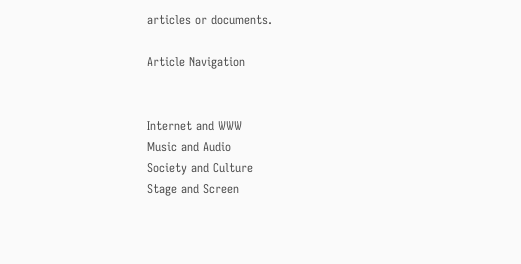articles or documents.

Article Navigation


Internet and WWW
Music and Audio
Society and Culture
Stage and Screen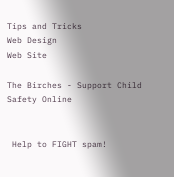Tips and Tricks
Web Design
Web Site

The Birches - Support Child Safety Online


 Help to FIGHT spam!